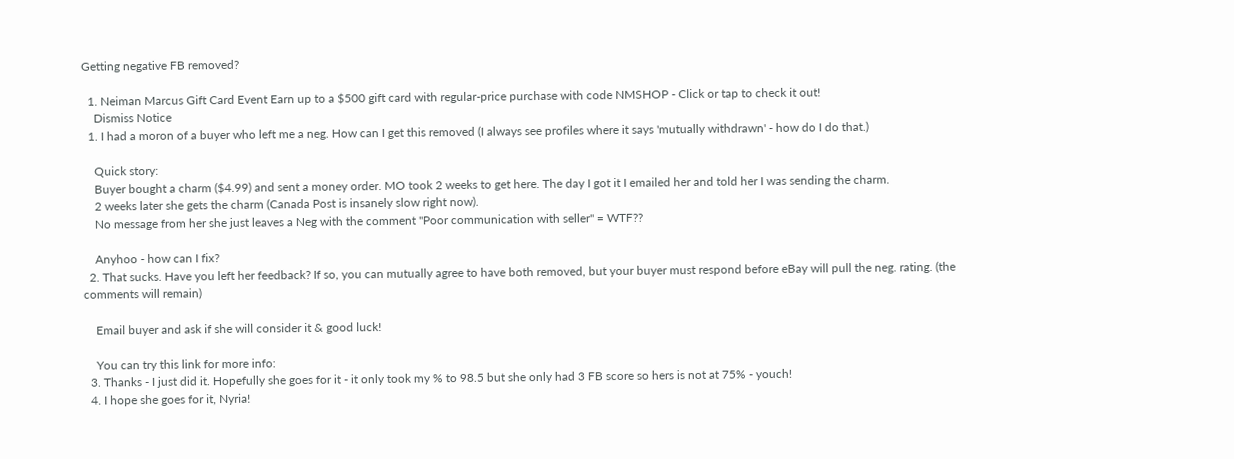Getting negative FB removed?

  1. Neiman Marcus Gift Card Event Earn up to a $500 gift card with regular-price purchase with code NMSHOP - Click or tap to check it out!
    Dismiss Notice
  1. I had a moron of a buyer who left me a neg. How can I get this removed (I always see profiles where it says 'mutually withdrawn' - how do I do that.)

    Quick story:
    Buyer bought a charm ($4.99) and sent a money order. MO took 2 weeks to get here. The day I got it I emailed her and told her I was sending the charm.
    2 weeks later she gets the charm (Canada Post is insanely slow right now).
    No message from her she just leaves a Neg with the comment "Poor communication with seller" = WTF??

    Anyhoo - how can I fix?
  2. That sucks. Have you left her feedback? If so, you can mutually agree to have both removed, but your buyer must respond before eBay will pull the neg. rating. (the comments will remain)

    Email buyer and ask if she will consider it & good luck!

    You can try this link for more info:
  3. Thanks - I just did it. Hopefully she goes for it - it only took my % to 98.5 but she only had 3 FB score so hers is not at 75% - youch!
  4. I hope she goes for it, Nyria!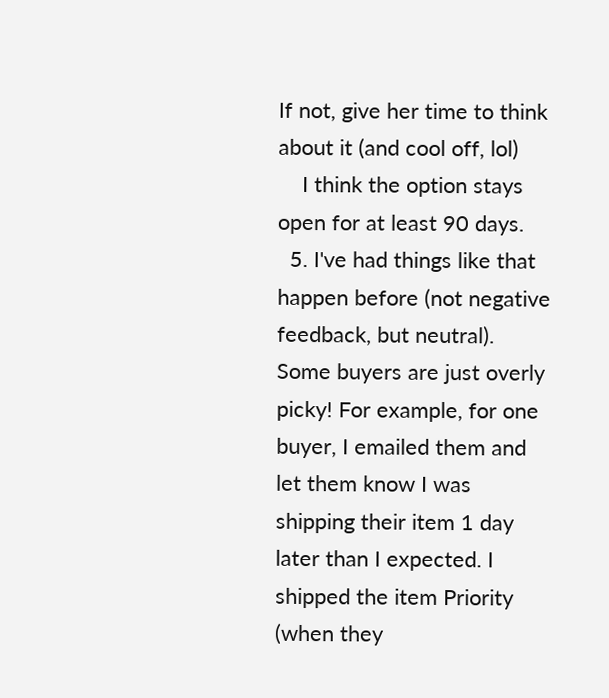If not, give her time to think about it (and cool off, lol)
    I think the option stays open for at least 90 days.
  5. I've had things like that happen before (not negative feedback, but neutral). Some buyers are just overly picky! For example, for one buyer, I emailed them and let them know I was shipping their item 1 day later than I expected. I shipped the item Priority (when they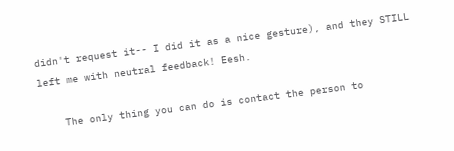didn't request it-- I did it as a nice gesture), and they STILL left me with neutral feedback! Eesh.

    The only thing you can do is contact the person to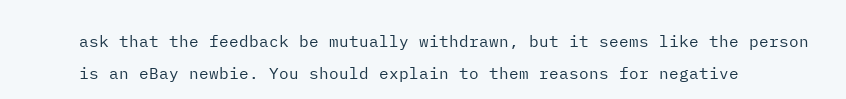ask that the feedback be mutually withdrawn, but it seems like the person is an eBay newbie. You should explain to them reasons for negative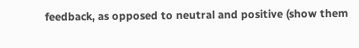feedback, as opposed to neutral and positive (show them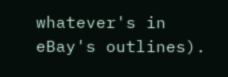whatever's in eBay's outlines).